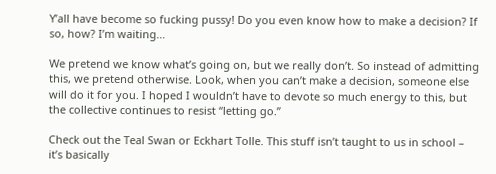Y’all have become so fucking pussy! Do you even know how to make a decision? If so, how? I’m waiting…

We pretend we know what’s going on, but we really don’t. So instead of admitting this, we pretend otherwise. Look, when you can’t make a decision, someone else will do it for you. I hoped I wouldn’t have to devote so much energy to this, but the collective continues to resist “letting go.”

Check out the Teal Swan or Eckhart Tolle. This stuff isn’t taught to us in school – it’s basically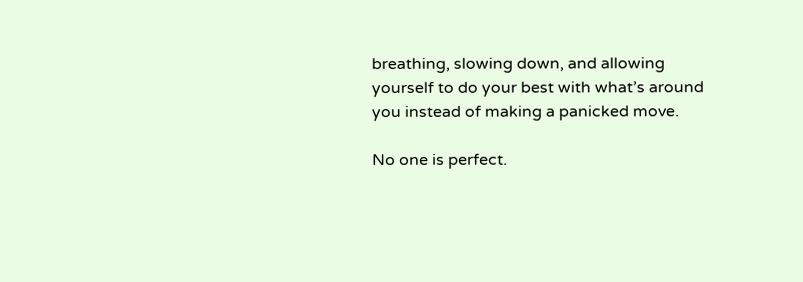breathing, slowing down, and allowing yourself to do your best with what’s around you instead of making a panicked move.

No one is perfect.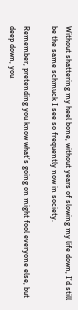Without shattering my heel bone, without years of slowing my life down, I’d still be the same schmuck I see so frequently now in society.

Remember, pretending you know what’s going on might fool everyone else, but deep down, you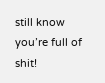still know you’re full of shit!